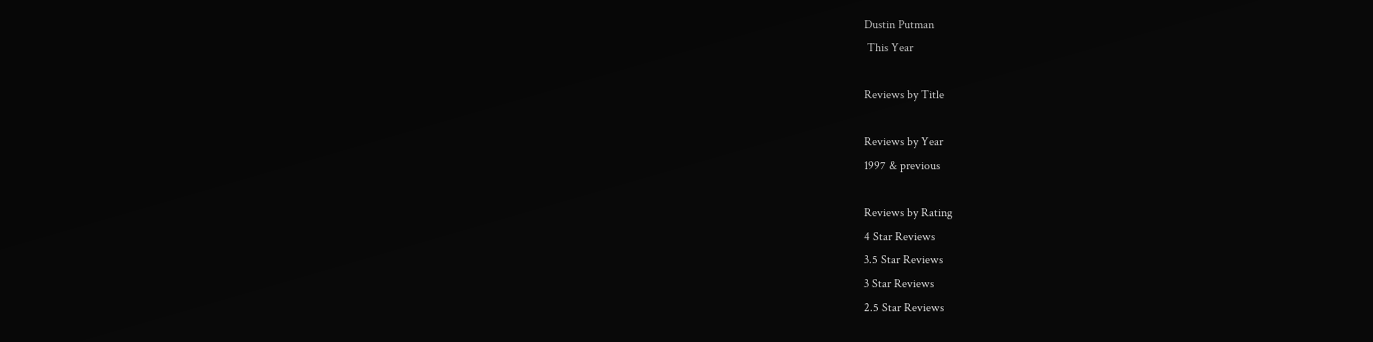Dustin Putman
 This Year

Reviews by Title

Reviews by Year
1997 & previous

Reviews by Rating
4 Star Reviews
3.5 Star Reviews
3 Star Reviews
2.5 Star Reviews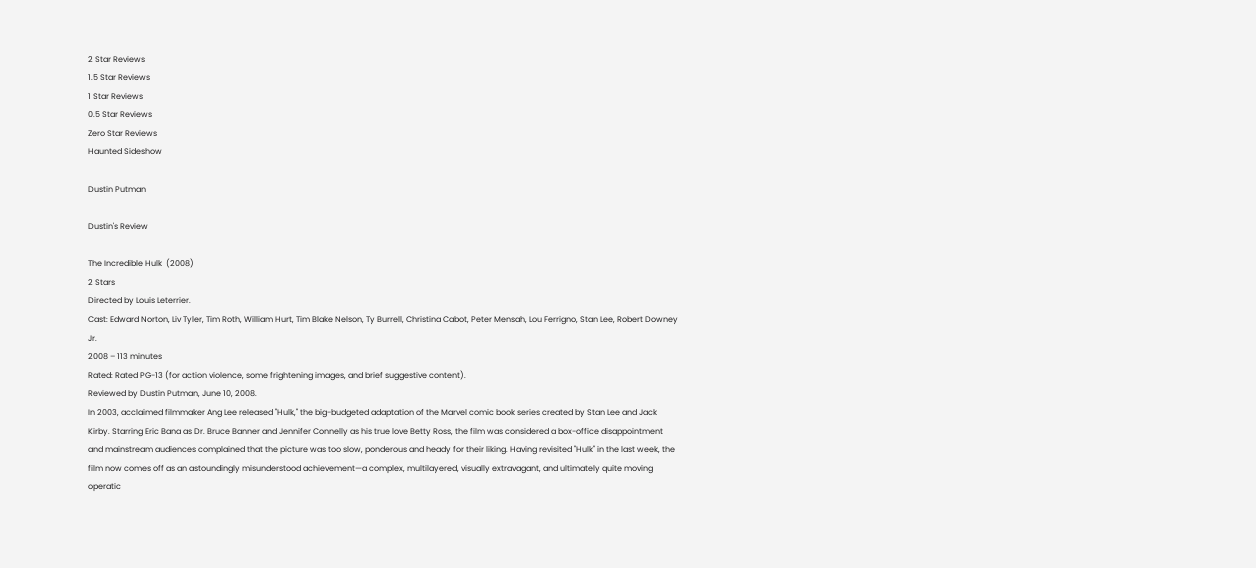2 Star Reviews
1.5 Star Reviews
1 Star Reviews
0.5 Star Reviews
Zero Star Reviews
Haunted Sideshow

Dustin Putman

Dustin's Review

The Incredible Hulk  (2008)
2 Stars
Directed by Louis Leterrier.
Cast: Edward Norton, Liv Tyler, Tim Roth, William Hurt, Tim Blake Nelson, Ty Burrell, Christina Cabot, Peter Mensah, Lou Ferrigno, Stan Lee, Robert Downey Jr.
2008 – 113 minutes
Rated: Rated PG-13 (for action violence, some frightening images, and brief suggestive content).
Reviewed by Dustin Putman, June 10, 2008.
In 2003, acclaimed filmmaker Ang Lee released "Hulk," the big-budgeted adaptation of the Marvel comic book series created by Stan Lee and Jack Kirby. Starring Eric Bana as Dr. Bruce Banner and Jennifer Connelly as his true love Betty Ross, the film was considered a box-office disappointment and mainstream audiences complained that the picture was too slow, ponderous and heady for their liking. Having revisited "Hulk" in the last week, the film now comes off as an astoundingly misunderstood achievement—a complex, multilayered, visually extravagant, and ultimately quite moving operatic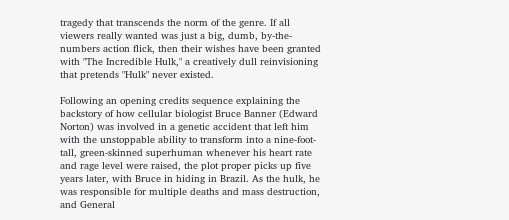tragedy that transcends the norm of the genre. If all viewers really wanted was just a big, dumb, by-the-numbers action flick, then their wishes have been granted with "The Incredible Hulk," a creatively dull reinvisioning that pretends "Hulk" never existed.

Following an opening credits sequence explaining the backstory of how cellular biologist Bruce Banner (Edward Norton) was involved in a genetic accident that left him with the unstoppable ability to transform into a nine-foot-tall, green-skinned superhuman whenever his heart rate and rage level were raised, the plot proper picks up five years later, with Bruce in hiding in Brazil. As the hulk, he was responsible for multiple deaths and mass destruction, and General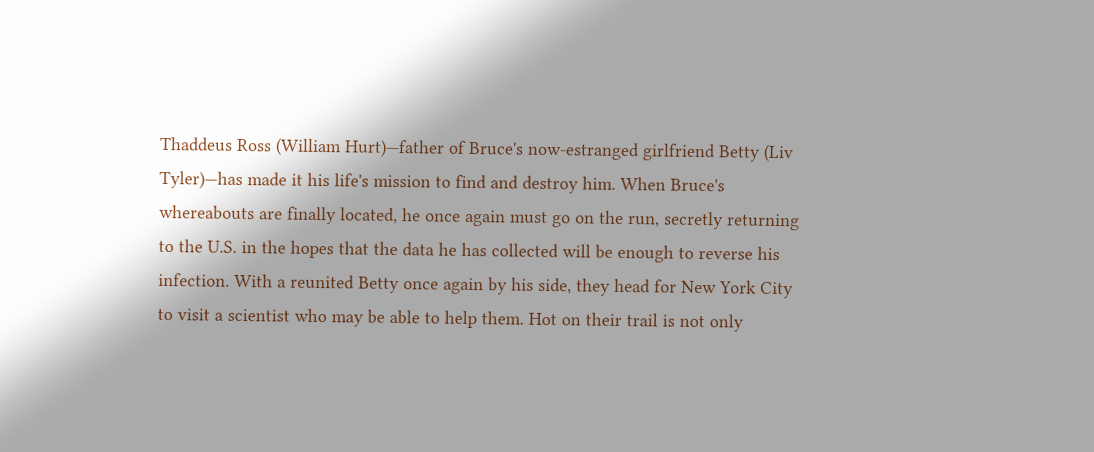Thaddeus Ross (William Hurt)—father of Bruce's now-estranged girlfriend Betty (Liv Tyler)—has made it his life's mission to find and destroy him. When Bruce's whereabouts are finally located, he once again must go on the run, secretly returning to the U.S. in the hopes that the data he has collected will be enough to reverse his infection. With a reunited Betty once again by his side, they head for New York City to visit a scientist who may be able to help them. Hot on their trail is not only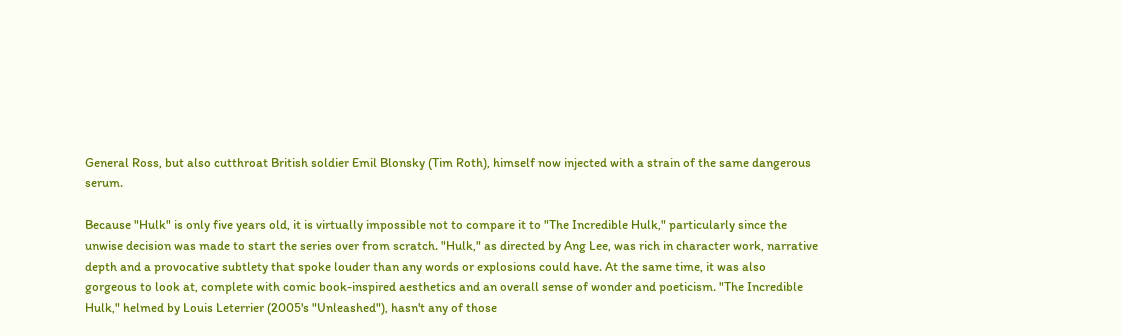General Ross, but also cutthroat British soldier Emil Blonsky (Tim Roth), himself now injected with a strain of the same dangerous serum.

Because "Hulk" is only five years old, it is virtually impossible not to compare it to "The Incredible Hulk," particularly since the unwise decision was made to start the series over from scratch. "Hulk," as directed by Ang Lee, was rich in character work, narrative depth and a provocative subtlety that spoke louder than any words or explosions could have. At the same time, it was also gorgeous to look at, complete with comic book-inspired aesthetics and an overall sense of wonder and poeticism. "The Incredible Hulk," helmed by Louis Leterrier (2005's "Unleashed"), hasn't any of those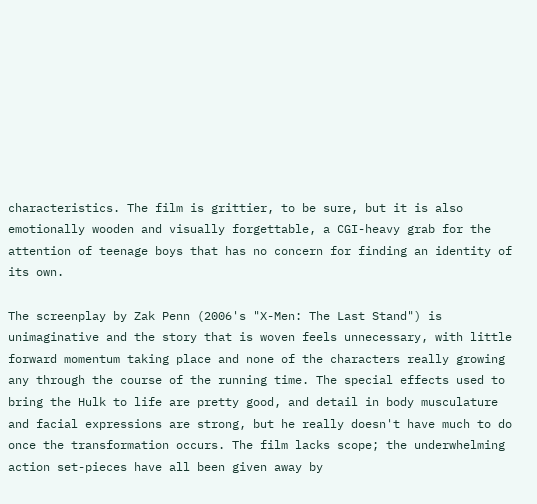characteristics. The film is grittier, to be sure, but it is also emotionally wooden and visually forgettable, a CGI-heavy grab for the attention of teenage boys that has no concern for finding an identity of its own.

The screenplay by Zak Penn (2006's "X-Men: The Last Stand") is unimaginative and the story that is woven feels unnecessary, with little forward momentum taking place and none of the characters really growing any through the course of the running time. The special effects used to bring the Hulk to life are pretty good, and detail in body musculature and facial expressions are strong, but he really doesn't have much to do once the transformation occurs. The film lacks scope; the underwhelming action set-pieces have all been given away by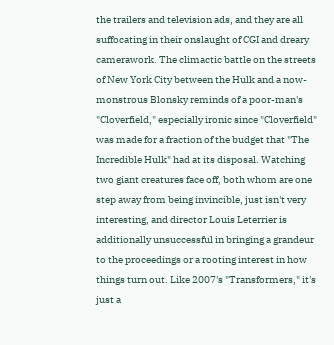the trailers and television ads, and they are all suffocating in their onslaught of CGI and dreary camerawork. The climactic battle on the streets of New York City between the Hulk and a now-monstrous Blonsky reminds of a poor-man's "Cloverfield," especially ironic since "Cloverfield" was made for a fraction of the budget that "The Incredible Hulk" had at its disposal. Watching two giant creatures face off, both whom are one step away from being invincible, just isn't very interesting, and director Louis Leterrier is additionally unsuccessful in bringing a grandeur to the proceedings or a rooting interest in how things turn out. Like 2007's "Transformers," it's just a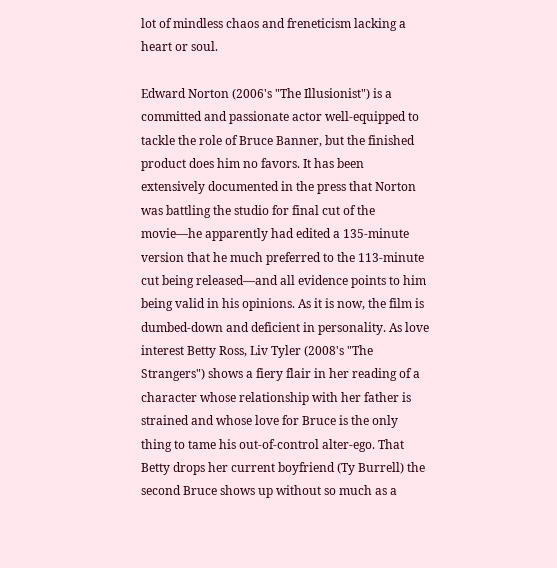lot of mindless chaos and freneticism lacking a heart or soul.

Edward Norton (2006's "The Illusionist") is a committed and passionate actor well-equipped to tackle the role of Bruce Banner, but the finished product does him no favors. It has been extensively documented in the press that Norton was battling the studio for final cut of the movie—he apparently had edited a 135-minute version that he much preferred to the 113-minute cut being released—and all evidence points to him being valid in his opinions. As it is now, the film is dumbed-down and deficient in personality. As love interest Betty Ross, Liv Tyler (2008's "The Strangers") shows a fiery flair in her reading of a character whose relationship with her father is strained and whose love for Bruce is the only thing to tame his out-of-control alter-ego. That Betty drops her current boyfriend (Ty Burrell) the second Bruce shows up without so much as a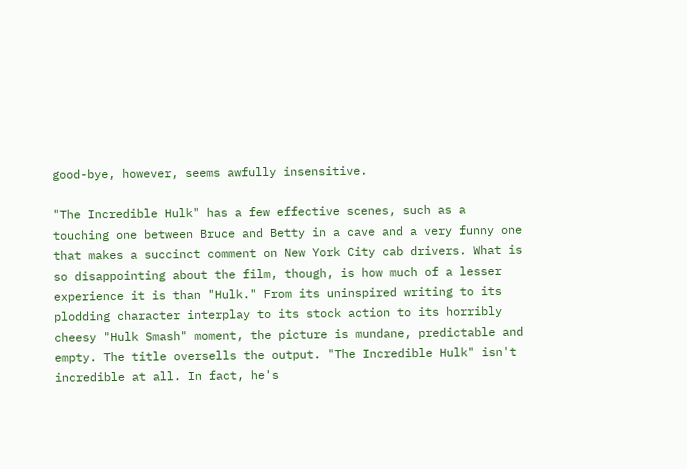good-bye, however, seems awfully insensitive.

"The Incredible Hulk" has a few effective scenes, such as a touching one between Bruce and Betty in a cave and a very funny one that makes a succinct comment on New York City cab drivers. What is so disappointing about the film, though, is how much of a lesser experience it is than "Hulk." From its uninspired writing to its plodding character interplay to its stock action to its horribly cheesy "Hulk Smash" moment, the picture is mundane, predictable and empty. The title oversells the output. "The Incredible Hulk" isn't incredible at all. In fact, he's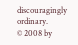discouragingly ordinary.
© 2008 by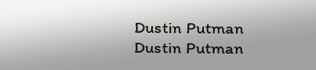Dustin Putman
Dustin Putman